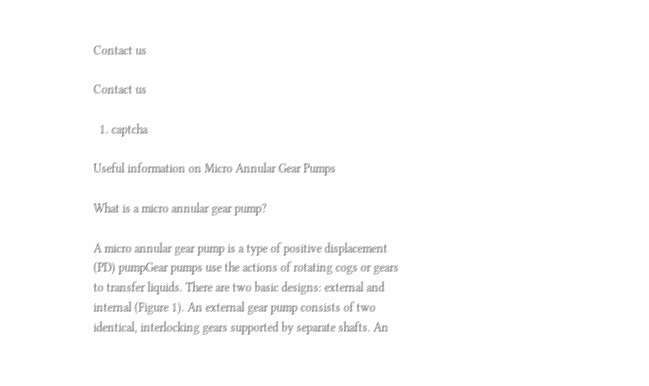Contact us

Contact us

  1. captcha

Useful information on Micro Annular Gear Pumps

What is a micro annular gear pump?

A micro annular gear pump is a type of positive displacement (PD) pumpGear pumps use the actions of rotating cogs or gears to transfer liquids. There are two basic designs: external and internal (Figure 1). An external gear pump consists of two identical, interlocking gears supported by separate shafts. An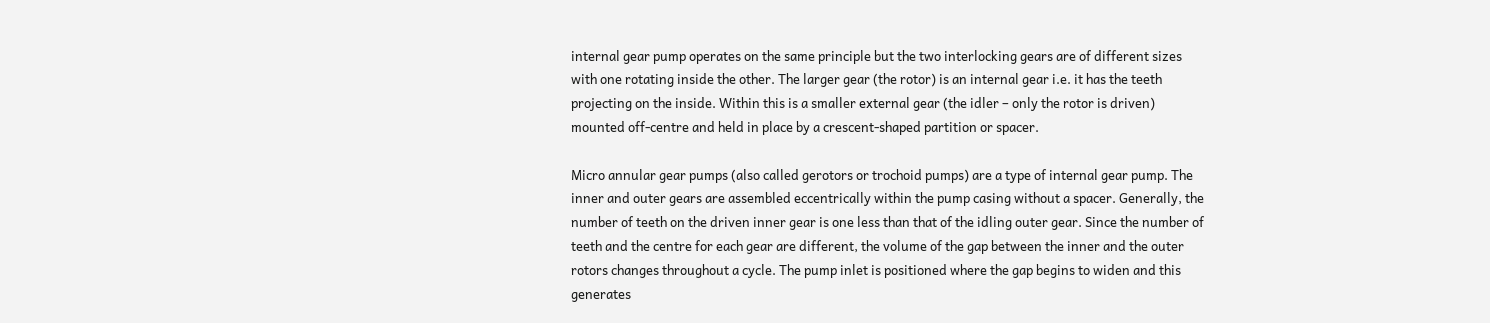internal gear pump operates on the same principle but the two interlocking gears are of different sizes with one rotating inside the other. The larger gear (the rotor) is an internal gear i.e. it has the teeth projecting on the inside. Within this is a smaller external gear (the idler – only the rotor is driven) mounted off-centre and held in place by a crescent-shaped partition or spacer.

Micro annular gear pumps (also called gerotors or trochoid pumps) are a type of internal gear pump. The inner and outer gears are assembled eccentrically within the pump casing without a spacer. Generally, the number of teeth on the driven inner gear is one less than that of the idling outer gear. Since the number of teeth and the centre for each gear are different, the volume of the gap between the inner and the outer rotors changes throughout a cycle. The pump inlet is positioned where the gap begins to widen and this generates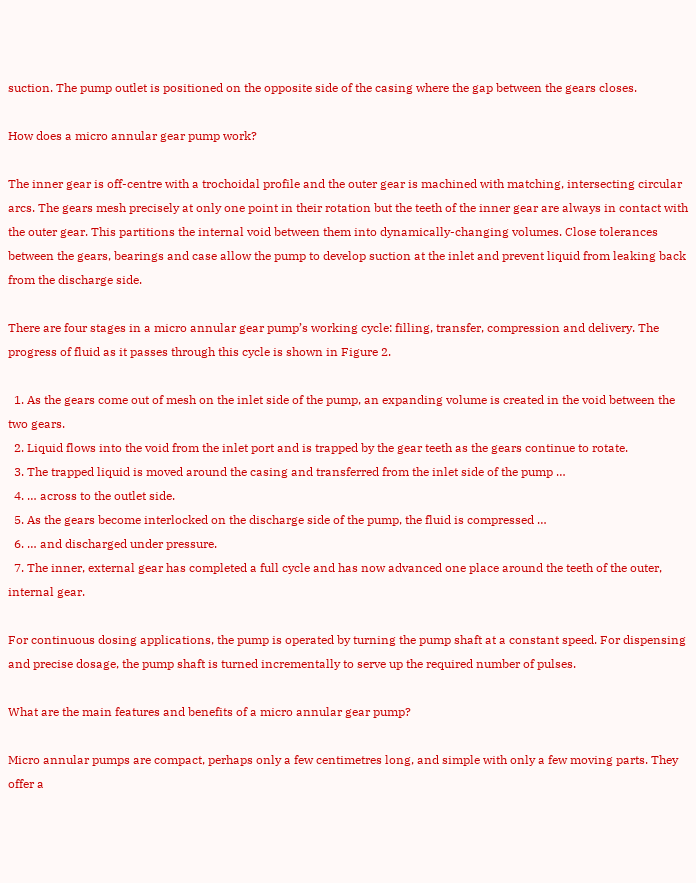suction. The pump outlet is positioned on the opposite side of the casing where the gap between the gears closes.

How does a micro annular gear pump work?

The inner gear is off-centre with a trochoidal profile and the outer gear is machined with matching, intersecting circular arcs. The gears mesh precisely at only one point in their rotation but the teeth of the inner gear are always in contact with the outer gear. This partitions the internal void between them into dynamically-changing volumes. Close tolerances between the gears, bearings and case allow the pump to develop suction at the inlet and prevent liquid from leaking back from the discharge side.

There are four stages in a micro annular gear pump’s working cycle: filling, transfer, compression and delivery. The progress of fluid as it passes through this cycle is shown in Figure 2.

  1. As the gears come out of mesh on the inlet side of the pump, an expanding volume is created in the void between the two gears.
  2. Liquid flows into the void from the inlet port and is trapped by the gear teeth as the gears continue to rotate.
  3. The trapped liquid is moved around the casing and transferred from the inlet side of the pump …
  4. … across to the outlet side.
  5. As the gears become interlocked on the discharge side of the pump, the fluid is compressed …
  6. … and discharged under pressure.
  7. The inner, external gear has completed a full cycle and has now advanced one place around the teeth of the outer, internal gear.

For continuous dosing applications, the pump is operated by turning the pump shaft at a constant speed. For dispensing and precise dosage, the pump shaft is turned incrementally to serve up the required number of pulses.

What are the main features and benefits of a micro annular gear pump?

Micro annular pumps are compact, perhaps only a few centimetres long, and simple with only a few moving parts. They offer a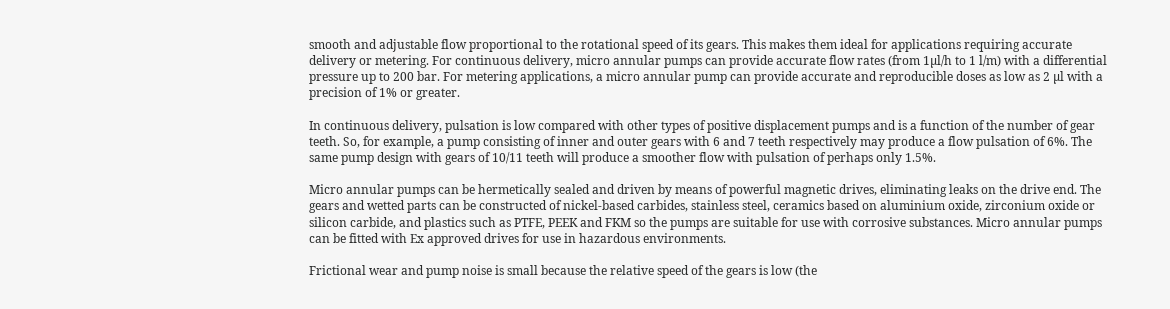smooth and adjustable flow proportional to the rotational speed of its gears. This makes them ideal for applications requiring accurate delivery or metering. For continuous delivery, micro annular pumps can provide accurate flow rates (from 1µl/h to 1 l/m) with a differential pressure up to 200 bar. For metering applications, a micro annular pump can provide accurate and reproducible doses as low as 2 µl with a precision of 1% or greater.

In continuous delivery, pulsation is low compared with other types of positive displacement pumps and is a function of the number of gear teeth. So, for example, a pump consisting of inner and outer gears with 6 and 7 teeth respectively may produce a flow pulsation of 6%. The same pump design with gears of 10/11 teeth will produce a smoother flow with pulsation of perhaps only 1.5%.

Micro annular pumps can be hermetically sealed and driven by means of powerful magnetic drives, eliminating leaks on the drive end. The gears and wetted parts can be constructed of nickel-based carbides, stainless steel, ceramics based on aluminium oxide, zirconium oxide or silicon carbide, and plastics such as PTFE, PEEK and FKM so the pumps are suitable for use with corrosive substances. Micro annular pumps can be fitted with Ex approved drives for use in hazardous environments.

Frictional wear and pump noise is small because the relative speed of the gears is low (the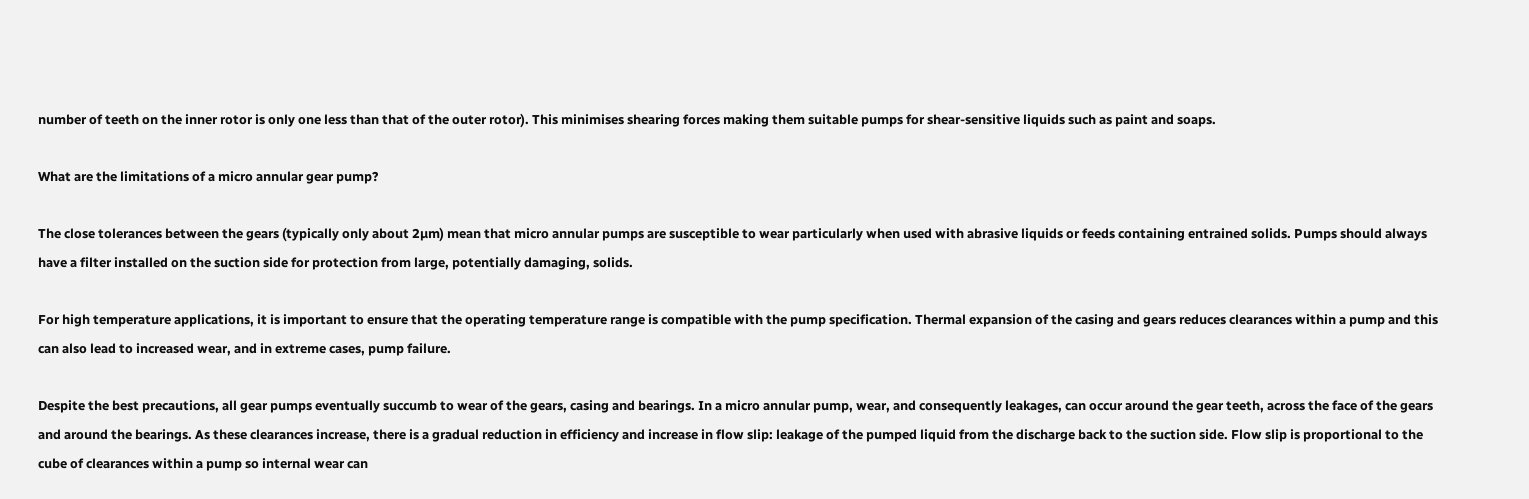number of teeth on the inner rotor is only one less than that of the outer rotor). This minimises shearing forces making them suitable pumps for shear-sensitive liquids such as paint and soaps.

What are the limitations of a micro annular gear pump?

The close tolerances between the gears (typically only about 2µm) mean that micro annular pumps are susceptible to wear particularly when used with abrasive liquids or feeds containing entrained solids. Pumps should always have a filter installed on the suction side for protection from large, potentially damaging, solids.

For high temperature applications, it is important to ensure that the operating temperature range is compatible with the pump specification. Thermal expansion of the casing and gears reduces clearances within a pump and this can also lead to increased wear, and in extreme cases, pump failure.

Despite the best precautions, all gear pumps eventually succumb to wear of the gears, casing and bearings. In a micro annular pump, wear, and consequently leakages, can occur around the gear teeth, across the face of the gears and around the bearings. As these clearances increase, there is a gradual reduction in efficiency and increase in flow slip: leakage of the pumped liquid from the discharge back to the suction side. Flow slip is proportional to the cube of clearances within a pump so internal wear can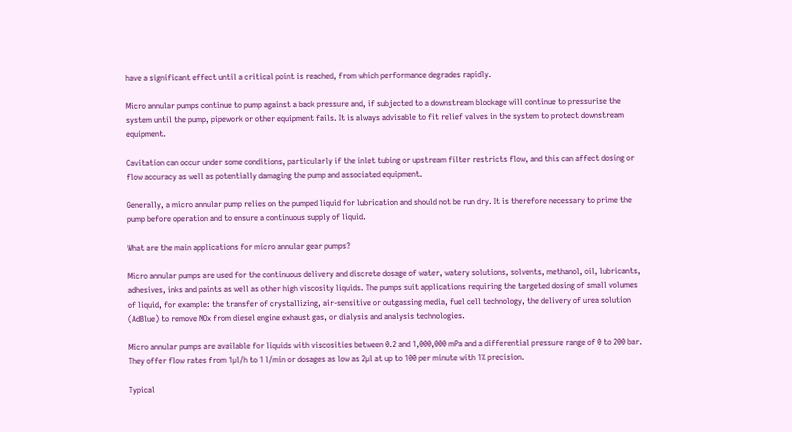have a significant effect until a critical point is reached, from which performance degrades rapidly.

Micro annular pumps continue to pump against a back pressure and, if subjected to a downstream blockage will continue to pressurise the system until the pump, pipework or other equipment fails. It is always advisable to fit relief valves in the system to protect downstream equipment.

Cavitation can occur under some conditions, particularly if the inlet tubing or upstream filter restricts flow, and this can affect dosing or flow accuracy as well as potentially damaging the pump and associated equipment.

Generally, a micro annular pump relies on the pumped liquid for lubrication and should not be run dry. It is therefore necessary to prime the pump before operation and to ensure a continuous supply of liquid.

What are the main applications for micro annular gear pumps?

Micro annular pumps are used for the continuous delivery and discrete dosage of water, watery solutions, solvents, methanol, oil, lubricants, adhesives, inks and paints as well as other high viscosity liquids. The pumps suit applications requiring the targeted dosing of small volumes of liquid, for example: the transfer of crystallizing, air-sensitive or outgassing media, fuel cell technology, the delivery of urea solution (AdBlue) to remove NOx from diesel engine exhaust gas, or dialysis and analysis technologies.

Micro annular pumps are available for liquids with viscosities between 0.2 and 1,000,000 mPa and a differential pressure range of 0 to 200 bar. They offer flow rates from 1µl/h to 1 l/min or dosages as low as 2µl at up to 100 per minute with 1% precision.

Typical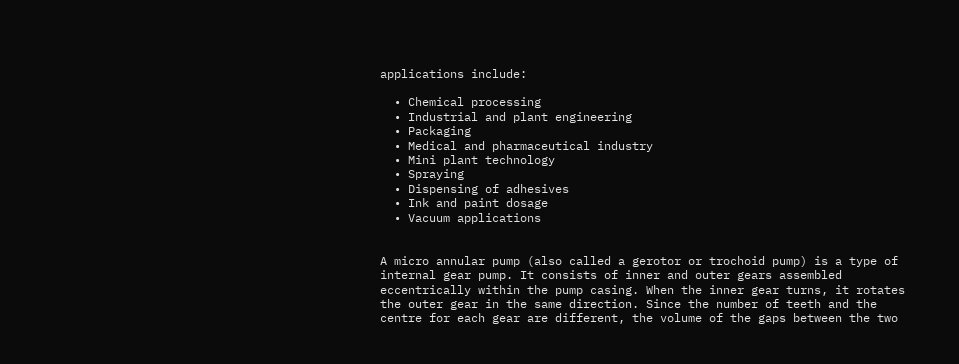applications include:

  • Chemical processing
  • Industrial and plant engineering
  • Packaging
  • Medical and pharmaceutical industry
  • Mini plant technology
  • Spraying
  • Dispensing of adhesives
  • Ink and paint dosage
  • Vacuum applications


A micro annular pump (also called a gerotor or trochoid pump) is a type of internal gear pump. It consists of inner and outer gears assembled eccentrically within the pump casing. When the inner gear turns, it rotates the outer gear in the same direction. Since the number of teeth and the centre for each gear are different, the volume of the gaps between the two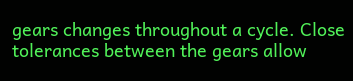gears changes throughout a cycle. Close tolerances between the gears allow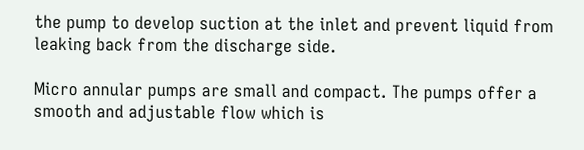the pump to develop suction at the inlet and prevent liquid from leaking back from the discharge side.

Micro annular pumps are small and compact. The pumps offer a smooth and adjustable flow which is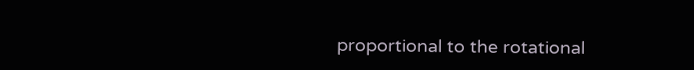proportional to the rotational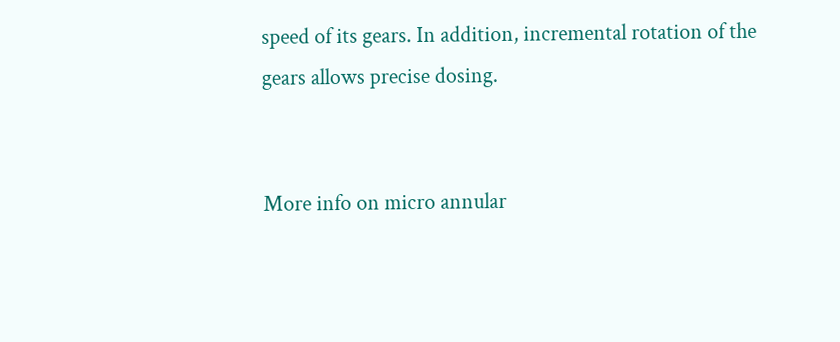speed of its gears. In addition, incremental rotation of the gears allows precise dosing.


More info on micro annular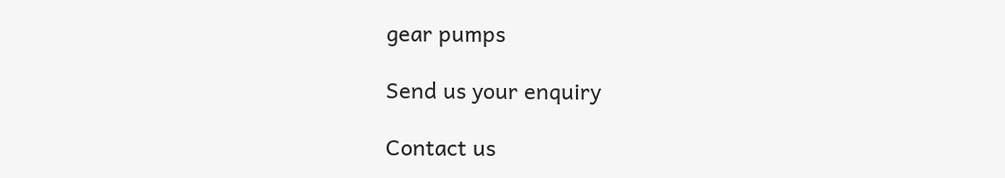gear pumps

Send us your enquiry

Contact us